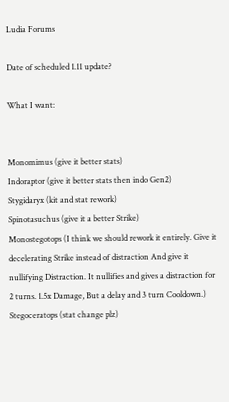Ludia Forums

Date of scheduled 1.11 update?

What I want:


Monomimus (give it better stats)
Indoraptor (give it better stats then indo Gen2)
Stygidaryx (kit and stat rework)
Spinotasuchus (give it a better Strike)
Monostegotops (I think we should rework it entirely. Give it decelerating Strike instead of distraction And give it nullifying Distraction. It nullifies and gives a distraction for 2 turns. 1.5x Damage, But a delay and 3 turn Cooldown.)
Stegoceratops (stat change plz)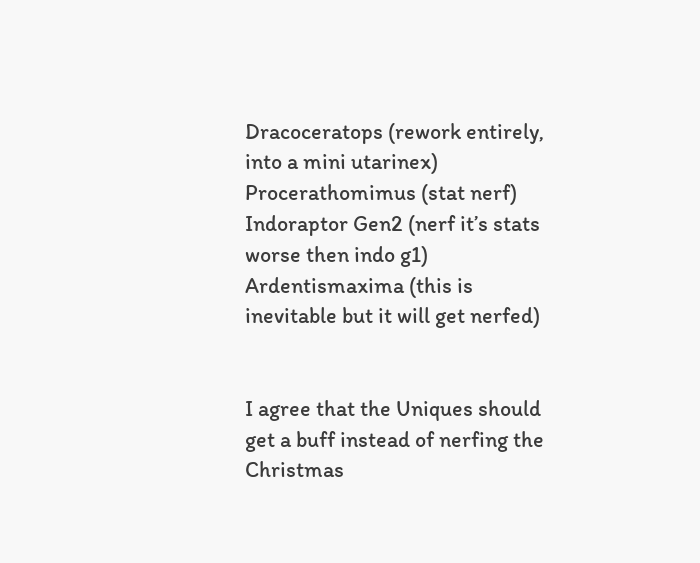Dracoceratops (rework entirely, into a mini utarinex)
Procerathomimus (stat nerf)
Indoraptor Gen2 (nerf it’s stats worse then indo g1)
Ardentismaxima (this is inevitable but it will get nerfed)


I agree that the Uniques should get a buff instead of nerfing the Christmas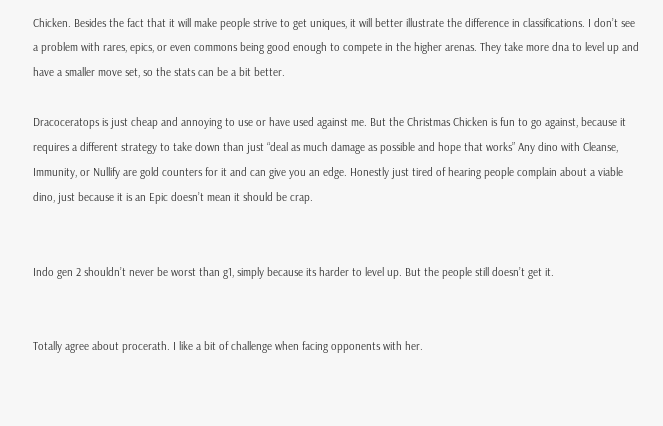Chicken. Besides the fact that it will make people strive to get uniques, it will better illustrate the difference in classifications. I don’t see a problem with rares, epics, or even commons being good enough to compete in the higher arenas. They take more dna to level up and have a smaller move set, so the stats can be a bit better.

Dracoceratops is just cheap and annoying to use or have used against me. But the Christmas Chicken is fun to go against, because it requires a different strategy to take down than just “deal as much damage as possible and hope that works” Any dino with Cleanse, Immunity, or Nullify are gold counters for it and can give you an edge. Honestly just tired of hearing people complain about a viable dino, just because it is an Epic doesn’t mean it should be crap.


Indo gen 2 shouldn’t never be worst than g1, simply because its harder to level up. But the people still doesn’t get it.


Totally agree about procerath. I like a bit of challenge when facing opponents with her.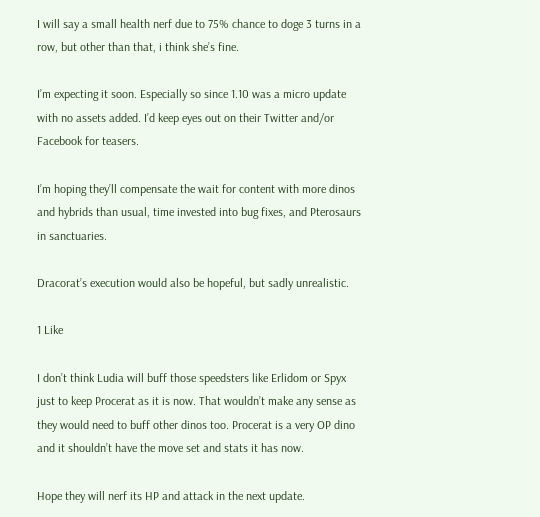I will say a small health nerf due to 75% chance to doge 3 turns in a row, but other than that, i think she’s fine.

I’m expecting it soon. Especially so since 1.10 was a micro update with no assets added. I’d keep eyes out on their Twitter and/or Facebook for teasers.

I’m hoping they’ll compensate the wait for content with more dinos and hybrids than usual, time invested into bug fixes, and Pterosaurs in sanctuaries.

Dracorat’s execution would also be hopeful, but sadly unrealistic.

1 Like

I don’t think Ludia will buff those speedsters like Erlidom or Spyx just to keep Procerat as it is now. That wouldn’t make any sense as they would need to buff other dinos too. Procerat is a very OP dino and it shouldn’t have the move set and stats it has now.

Hope they will nerf its HP and attack in the next update.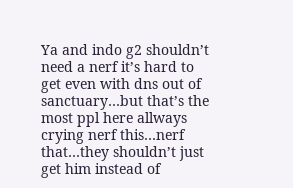Ya and indo g2 shouldn’t need a nerf it’s hard to get even with dns out of sanctuary…but that’s the most ppl here allways crying nerf this…nerf that…they shouldn’t just get him instead of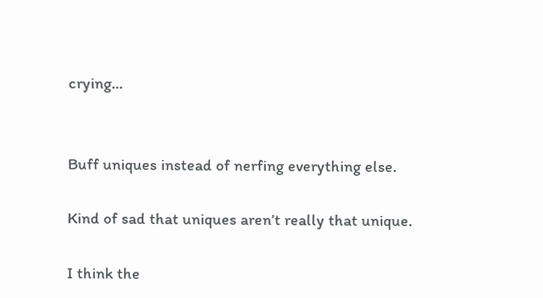crying…


Buff uniques instead of nerfing everything else.

Kind of sad that uniques aren’t really that unique.

I think the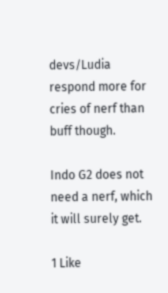devs/Ludia respond more for cries of nerf than buff though.

Indo G2 does not need a nerf, which it will surely get.

1 Like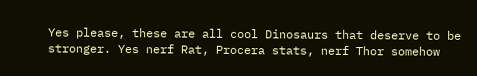Yes please, these are all cool Dinosaurs that deserve to be stronger. Yes nerf Rat, Procera stats, nerf Thor somehow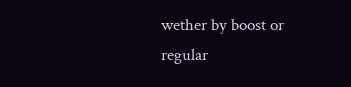wether by boost or regular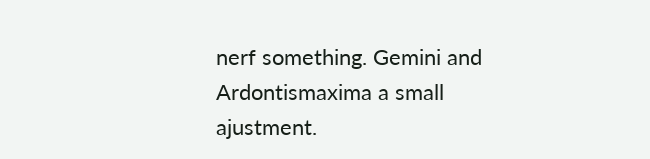nerf something. Gemini and Ardontismaxima a small ajustment.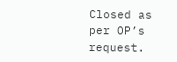Closed as per OP’s request.